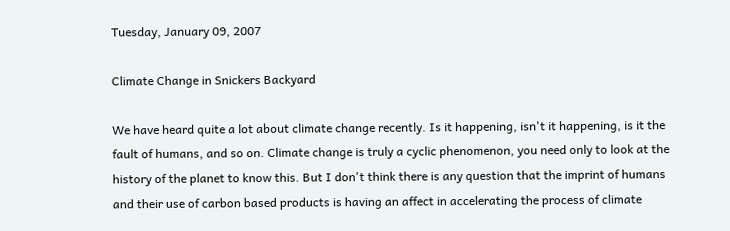Tuesday, January 09, 2007

Climate Change in Snickers Backyard

We have heard quite a lot about climate change recently. Is it happening, isn't it happening, is it the fault of humans, and so on. Climate change is truly a cyclic phenomenon, you need only to look at the history of the planet to know this. But I don't think there is any question that the imprint of humans and their use of carbon based products is having an affect in accelerating the process of climate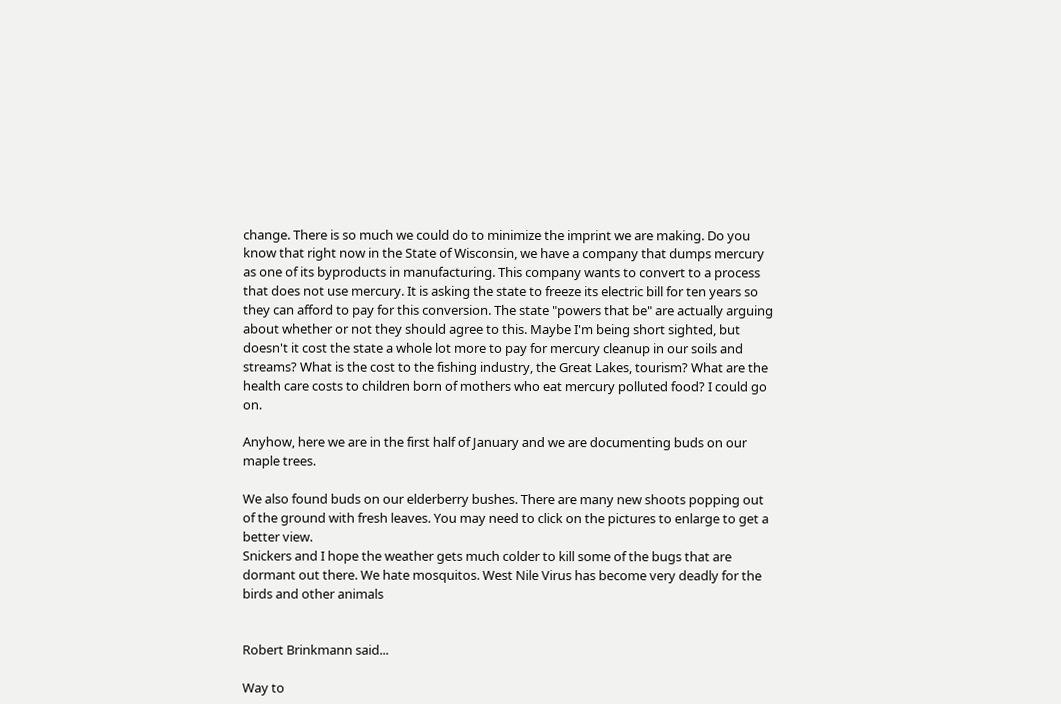change. There is so much we could do to minimize the imprint we are making. Do you know that right now in the State of Wisconsin, we have a company that dumps mercury as one of its byproducts in manufacturing. This company wants to convert to a process that does not use mercury. It is asking the state to freeze its electric bill for ten years so they can afford to pay for this conversion. The state "powers that be" are actually arguing about whether or not they should agree to this. Maybe I'm being short sighted, but doesn't it cost the state a whole lot more to pay for mercury cleanup in our soils and streams? What is the cost to the fishing industry, the Great Lakes, tourism? What are the health care costs to children born of mothers who eat mercury polluted food? I could go on.

Anyhow, here we are in the first half of January and we are documenting buds on our maple trees.

We also found buds on our elderberry bushes. There are many new shoots popping out of the ground with fresh leaves. You may need to click on the pictures to enlarge to get a better view.
Snickers and I hope the weather gets much colder to kill some of the bugs that are dormant out there. We hate mosquitos. West Nile Virus has become very deadly for the birds and other animals


Robert Brinkmann said...

Way to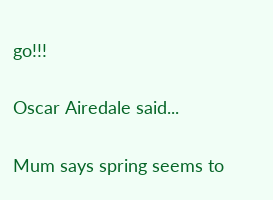go!!!

Oscar Airedale said...

Mum says spring seems to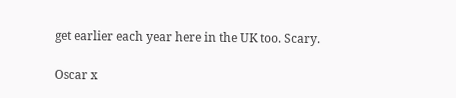get earlier each year here in the UK too. Scary.

Oscar x